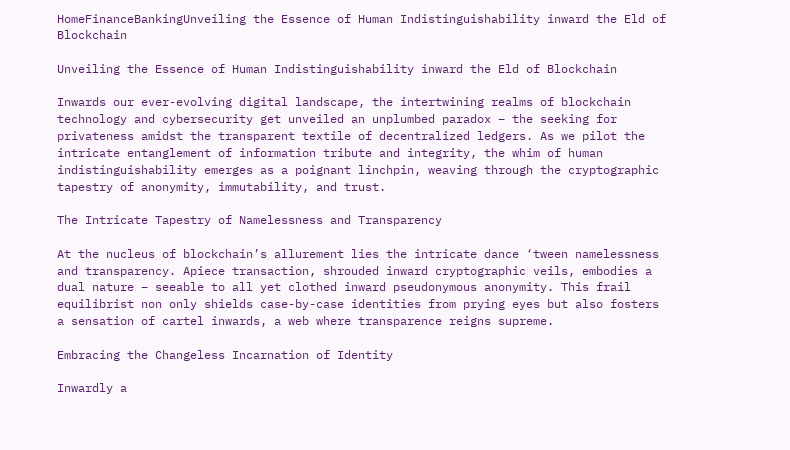HomeFinanceBankingUnveiling the Essence of Human Indistinguishability inward the Eld of Blockchain

Unveiling the Essence of Human Indistinguishability inward the Eld of Blockchain

Inwards our ever-evolving digital landscape, the intertwining realms of blockchain technology and cybersecurity get unveiled an unplumbed paradox – the seeking for privateness amidst the transparent textile of decentralized ledgers. As we pilot the intricate entanglement of information tribute and integrity, the whim of human indistinguishability emerges as a poignant linchpin, weaving through the cryptographic tapestry of anonymity, immutability, and trust.

The Intricate Tapestry of Namelessness and Transparency

At the nucleus of blockchain’s allurement lies the intricate dance ‘tween namelessness and transparency. Apiece transaction, shrouded inward cryptographic veils, embodies a dual nature – seeable to all yet clothed inward pseudonymous anonymity. This frail equilibrist non only shields case-by-case identities from prying eyes but also fosters a sensation of cartel inwards, a web where transparence reigns supreme.

Embracing the Changeless Incarnation of Identity

Inwardly a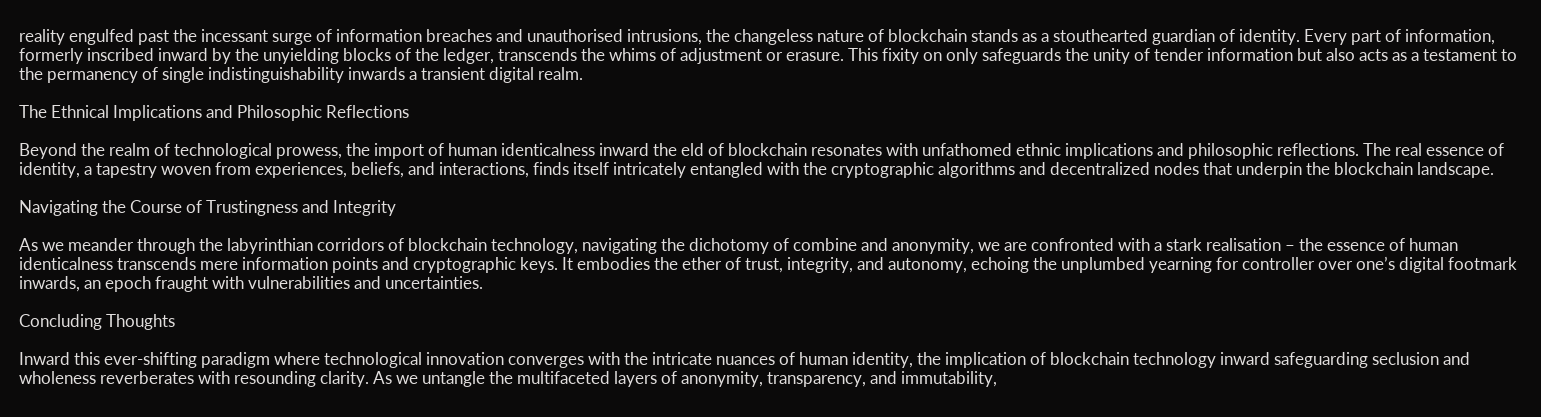reality engulfed past the incessant surge of information breaches and unauthorised intrusions, the changeless nature of blockchain stands as a stouthearted guardian of identity. Every part of information, formerly inscribed inward by the unyielding blocks of the ledger, transcends the whims of adjustment or erasure. This fixity on only safeguards the unity of tender information but also acts as a testament to the permanency of single indistinguishability inwards a transient digital realm.

The Ethnical Implications and Philosophic Reflections

Beyond the realm of technological prowess, the import of human identicalness inward the eld of blockchain resonates with unfathomed ethnic implications and philosophic reflections. The real essence of identity, a tapestry woven from experiences, beliefs, and interactions, finds itself intricately entangled with the cryptographic algorithms and decentralized nodes that underpin the blockchain landscape.

Navigating the Course of Trustingness and Integrity

As we meander through the labyrinthian corridors of blockchain technology, navigating the dichotomy of combine and anonymity, we are confronted with a stark realisation – the essence of human identicalness transcends mere information points and cryptographic keys. It embodies the ether of trust, integrity, and autonomy, echoing the unplumbed yearning for controller over one’s digital footmark inwards, an epoch fraught with vulnerabilities and uncertainties.

Concluding Thoughts

Inward this ever-shifting paradigm where technological innovation converges with the intricate nuances of human identity, the implication of blockchain technology inward safeguarding seclusion and wholeness reverberates with resounding clarity. As we untangle the multifaceted layers of anonymity, transparency, and immutability,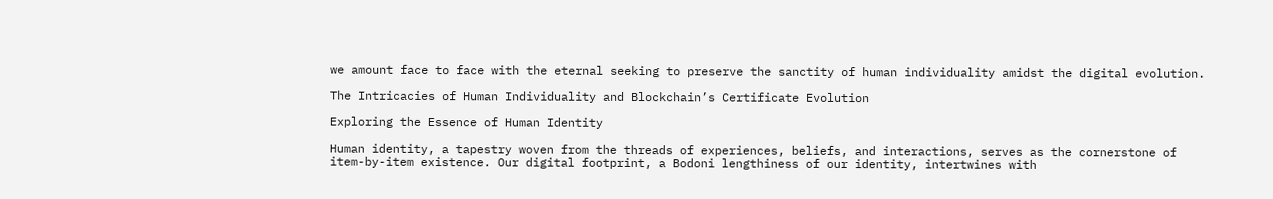we amount face to face with the eternal seeking to preserve the sanctity of human individuality amidst the digital evolution.

The Intricacies of Human Individuality and Blockchain’s Certificate Evolution

Exploring the Essence of Human Identity

Human identity, a tapestry woven from the threads of experiences, beliefs, and interactions, serves as the cornerstone of item-by-item existence. Our digital footprint, a Bodoni lengthiness of our identity, intertwines with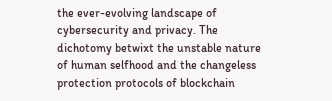the ever-evolving landscape of cybersecurity and privacy. The dichotomy betwixt the unstable nature of human selfhood and the changeless protection protocols of blockchain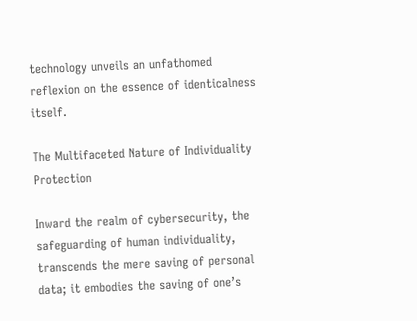technology unveils an unfathomed reflexion on the essence of identicalness itself.

The Multifaceted Nature of Individuality Protection

Inward the realm of cybersecurity, the safeguarding of human individuality, transcends the mere saving of personal data; it embodies the saving of one’s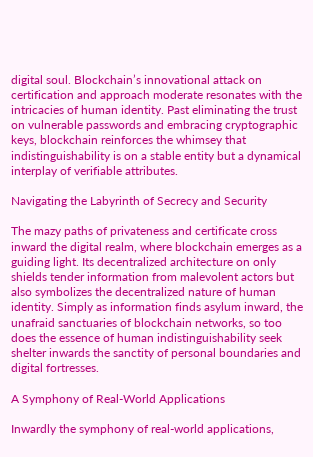digital soul. Blockchain’s innovational attack on certification and approach moderate resonates with the intricacies of human identity. Past eliminating the trust on vulnerable passwords and embracing cryptographic keys, blockchain reinforces the whimsey that indistinguishability is on a stable entity but a dynamical interplay of verifiable attributes.

Navigating the Labyrinth of Secrecy and Security

The mazy paths of privateness and certificate cross inward the digital realm, where blockchain emerges as a guiding light. Its decentralized architecture on only shields tender information from malevolent actors but also symbolizes the decentralized nature of human identity. Simply as information finds asylum inward, the unafraid sanctuaries of blockchain networks, so too does the essence of human indistinguishability seek shelter inwards the sanctity of personal boundaries and digital fortresses.

A Symphony of Real-World Applications

Inwardly the symphony of real-world applications,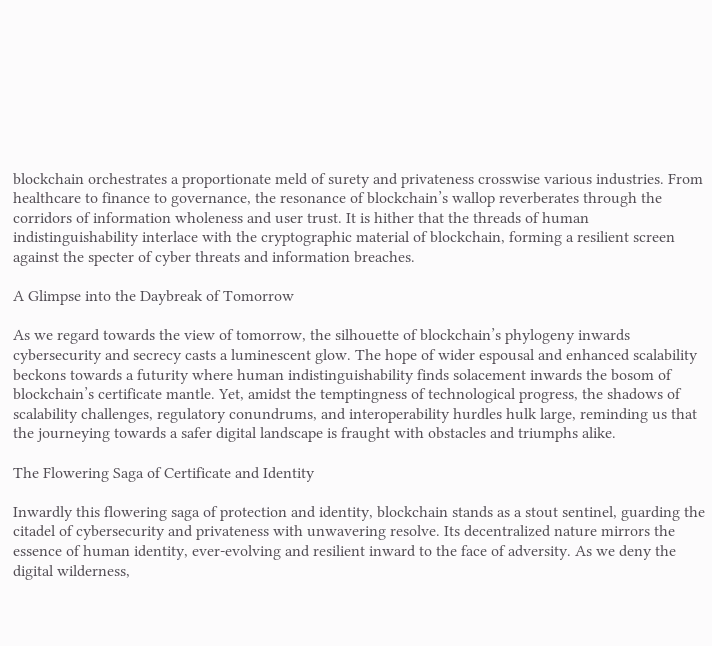blockchain orchestrates a proportionate meld of surety and privateness crosswise various industries. From healthcare to finance to governance, the resonance of blockchain’s wallop reverberates through the corridors of information wholeness and user trust. It is hither that the threads of human indistinguishability interlace with the cryptographic material of blockchain, forming a resilient screen against the specter of cyber threats and information breaches.

A Glimpse into the Daybreak of Tomorrow

As we regard towards the view of tomorrow, the silhouette of blockchain’s phylogeny inwards cybersecurity and secrecy casts a luminescent glow. The hope of wider espousal and enhanced scalability beckons towards a futurity where human indistinguishability finds solacement inwards the bosom of blockchain’s certificate mantle. Yet, amidst the temptingness of technological progress, the shadows of scalability challenges, regulatory conundrums, and interoperability hurdles hulk large, reminding us that the journeying towards a safer digital landscape is fraught with obstacles and triumphs alike.

The Flowering Saga of Certificate and Identity

Inwardly this flowering saga of protection and identity, blockchain stands as a stout sentinel, guarding the citadel of cybersecurity and privateness with unwavering resolve. Its decentralized nature mirrors the essence of human identity, ever-evolving and resilient inward to the face of adversity. As we deny the digital wilderness,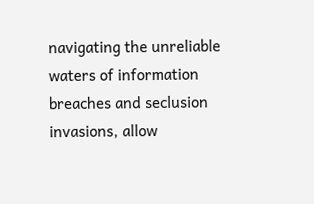navigating the unreliable waters of information breaches and seclusion invasions, allow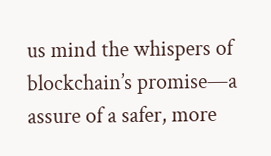us mind the whispers of blockchain’s promise—a assure of a safer, more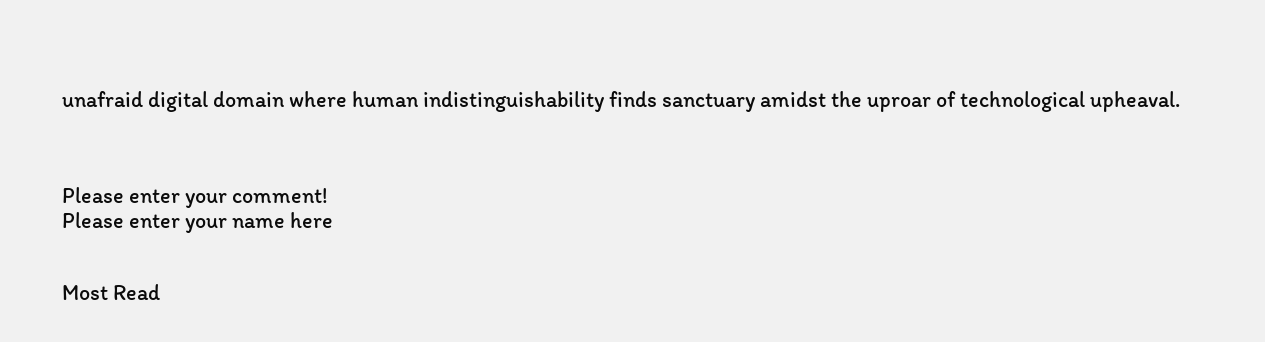unafraid digital domain where human indistinguishability finds sanctuary amidst the uproar of technological upheaval.



Please enter your comment!
Please enter your name here


Most Read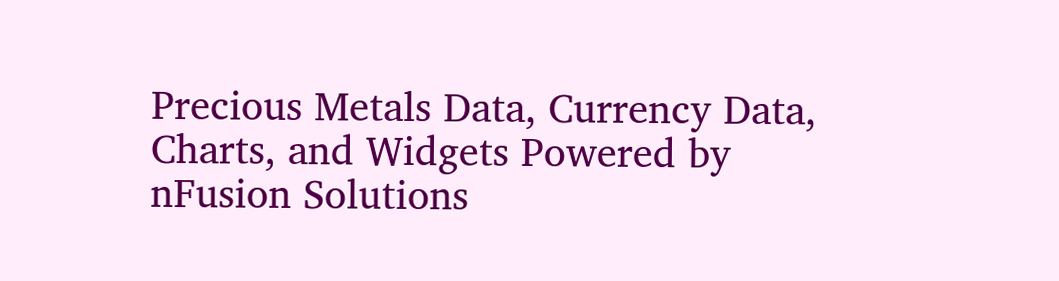Precious Metals Data, Currency Data, Charts, and Widgets Powered by nFusion Solutions